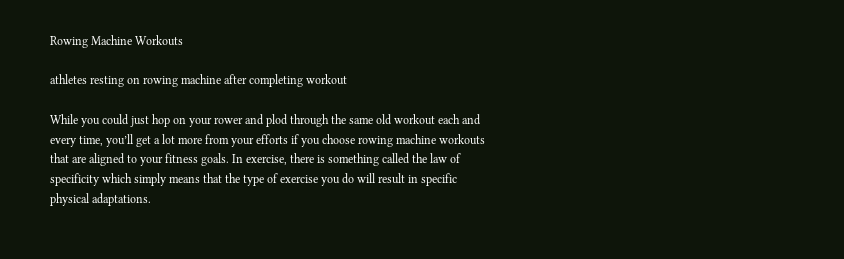Rowing Machine Workouts

athletes resting on rowing machine after completing workout

While you could just hop on your rower and plod through the same old workout each and every time, you’ll get a lot more from your efforts if you choose rowing machine workouts that are aligned to your fitness goals. In exercise, there is something called the law of specificity which simply means that the type of exercise you do will result in specific physical adaptations.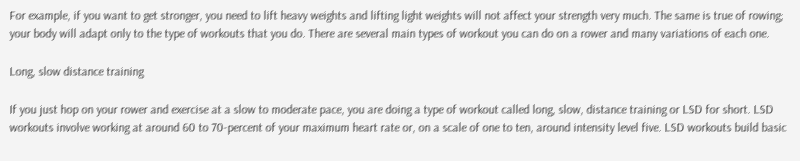For example, if you want to get stronger, you need to lift heavy weights and lifting light weights will not affect your strength very much. The same is true of rowing; your body will adapt only to the type of workouts that you do. There are several main types of workout you can do on a rower and many variations of each one.

Long, slow distance training

If you just hop on your rower and exercise at a slow to moderate pace, you are doing a type of workout called long, slow, distance training or LSD for short. LSD workouts involve working at around 60 to 70-percent of your maximum heart rate or, on a scale of one to ten, around intensity level five. LSD workouts build basic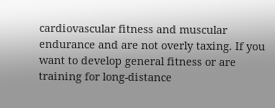cardiovascular fitness and muscular endurance and are not overly taxing. If you want to develop general fitness or are training for long-distance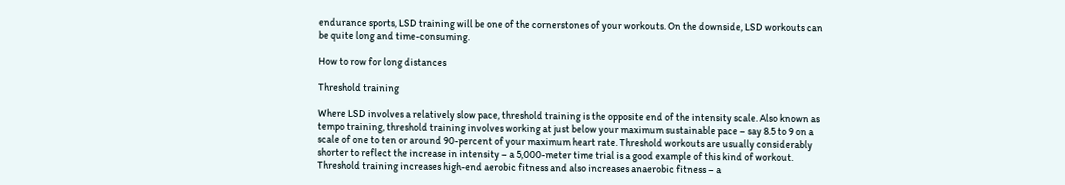endurance sports, LSD training will be one of the cornerstones of your workouts. On the downside, LSD workouts can be quite long and time-consuming.

How to row for long distances

Threshold training

Where LSD involves a relatively slow pace, threshold training is the opposite end of the intensity scale. Also known as tempo training, threshold training involves working at just below your maximum sustainable pace – say 8.5 to 9 on a scale of one to ten or around 90-percent of your maximum heart rate. Threshold workouts are usually considerably shorter to reflect the increase in intensity – a 5,000-meter time trial is a good example of this kind of workout. Threshold training increases high-end aerobic fitness and also increases anaerobic fitness – a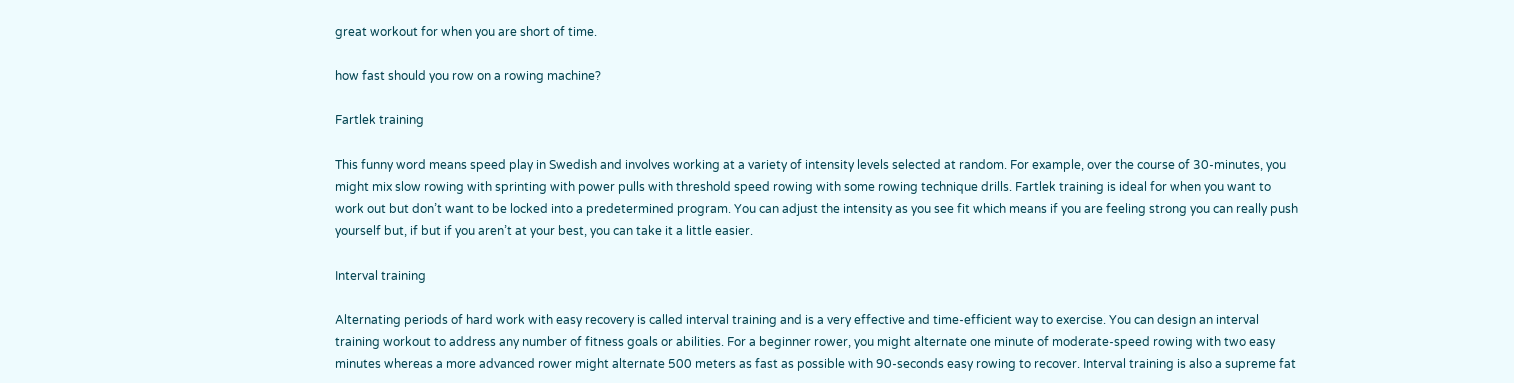great workout for when you are short of time.

how fast should you row on a rowing machine?

Fartlek training

This funny word means speed play in Swedish and involves working at a variety of intensity levels selected at random. For example, over the course of 30-minutes, you might mix slow rowing with sprinting with power pulls with threshold speed rowing with some rowing technique drills. Fartlek training is ideal for when you want to work out but don’t want to be locked into a predetermined program. You can adjust the intensity as you see fit which means if you are feeling strong you can really push yourself but, if but if you aren’t at your best, you can take it a little easier.

Interval training

Alternating periods of hard work with easy recovery is called interval training and is a very effective and time-efficient way to exercise. You can design an interval training workout to address any number of fitness goals or abilities. For a beginner rower, you might alternate one minute of moderate-speed rowing with two easy minutes whereas a more advanced rower might alternate 500 meters as fast as possible with 90-seconds easy rowing to recover. Interval training is also a supreme fat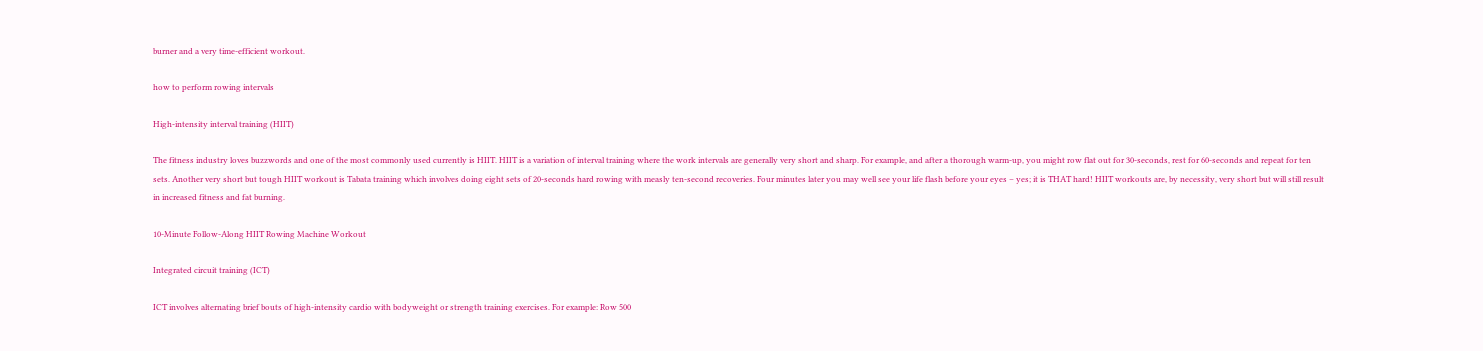burner and a very time-efficient workout.

how to perform rowing intervals

High-intensity interval training (HIIT)

The fitness industry loves buzzwords and one of the most commonly used currently is HIIT. HIIT is a variation of interval training where the work intervals are generally very short and sharp. For example, and after a thorough warm-up, you might row flat out for 30-seconds, rest for 60-seconds and repeat for ten sets. Another very short but tough HIIT workout is Tabata training which involves doing eight sets of 20-seconds hard rowing with measly ten-second recoveries. Four minutes later you may well see your life flash before your eyes – yes; it is THAT hard! HIIT workouts are, by necessity, very short but will still result in increased fitness and fat burning.

10-Minute Follow-Along HIIT Rowing Machine Workout

Integrated circuit training (ICT)

ICT involves alternating brief bouts of high-intensity cardio with bodyweight or strength training exercises. For example: Row 500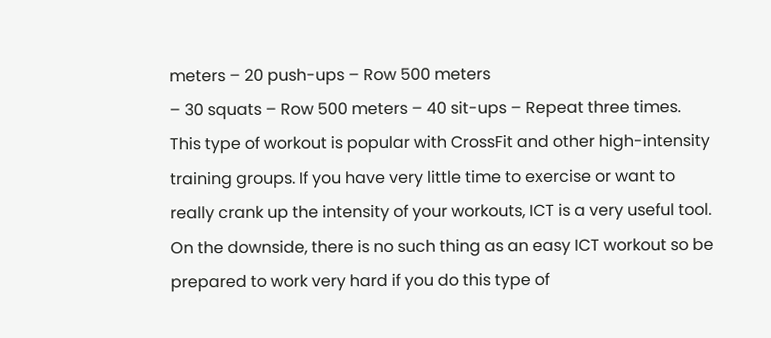meters – 20 push-ups – Row 500 meters
– 30 squats – Row 500 meters – 40 sit-ups – Repeat three times. This type of workout is popular with CrossFit and other high-intensity training groups. If you have very little time to exercise or want to really crank up the intensity of your workouts, ICT is a very useful tool. On the downside, there is no such thing as an easy ICT workout so be prepared to work very hard if you do this type of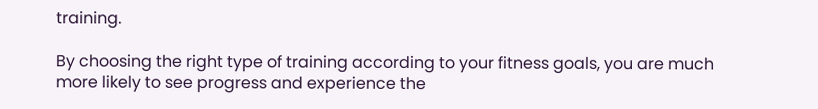training.

By choosing the right type of training according to your fitness goals, you are much more likely to see progress and experience the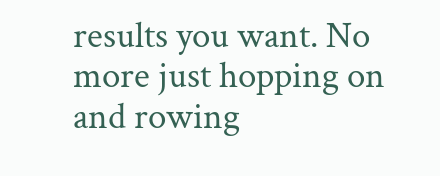results you want. No more just hopping on and rowing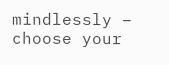mindlessly – choose your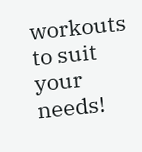workouts to suit your needs!